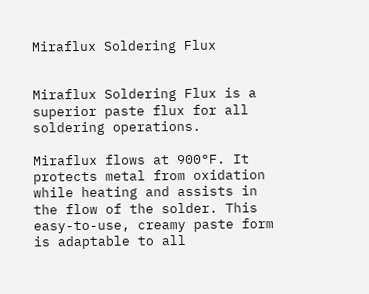Miraflux Soldering Flux


Miraflux Soldering Flux is a superior paste flux for all soldering operations.

Miraflux flows at 900°F. It protects metal from oxidation while heating and assists in the flow of the solder. This easy-to-use, creamy paste form is adaptable to all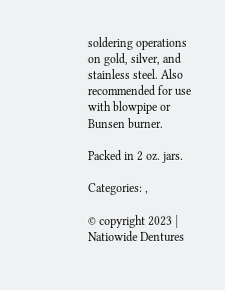soldering operations on gold, silver, and stainless steel. Also recommended for use with blowpipe or Bunsen burner.

Packed in 2 oz. jars.

Categories: ,

© copyright 2023 | Natiowide Dentures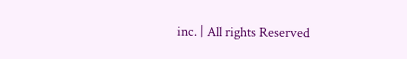inc. | All rights Reserved